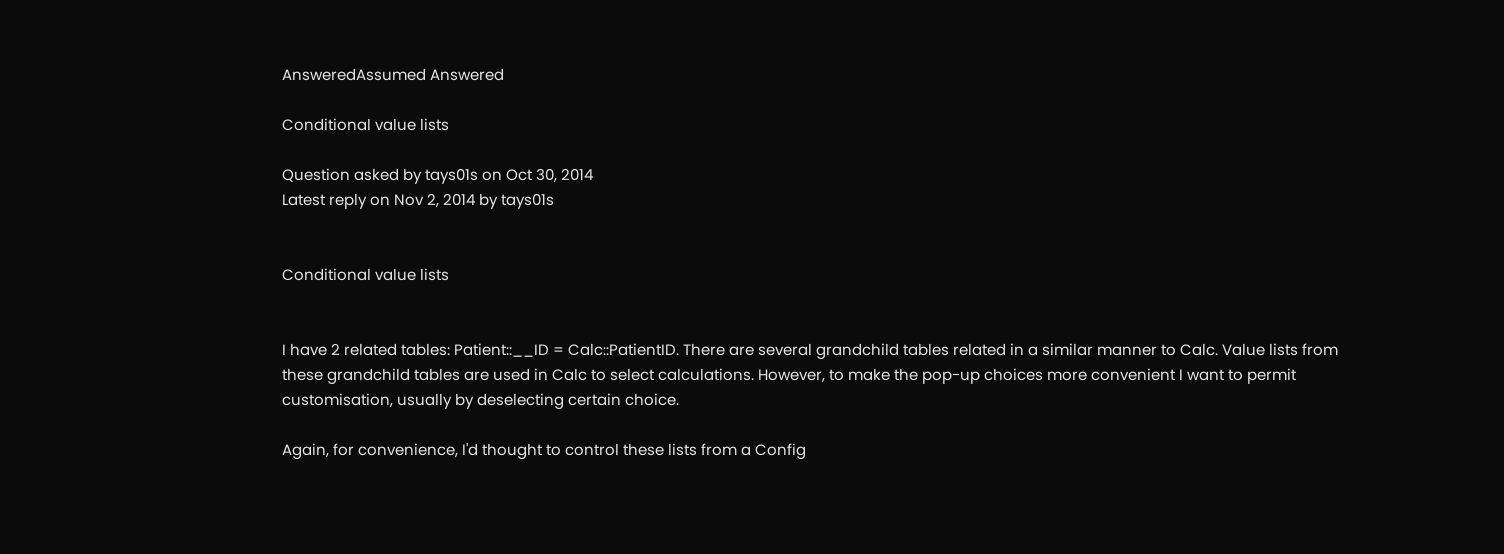AnsweredAssumed Answered

Conditional value lists

Question asked by tays01s on Oct 30, 2014
Latest reply on Nov 2, 2014 by tays01s


Conditional value lists


I have 2 related tables: Patient::__ID = Calc::PatientID. There are several grandchild tables related in a similar manner to Calc. Value lists from these grandchild tables are used in Calc to select calculations. However, to make the pop-up choices more convenient I want to permit customisation, usually by deselecting certain choice.

Again, for convenience, I'd thought to control these lists from a Config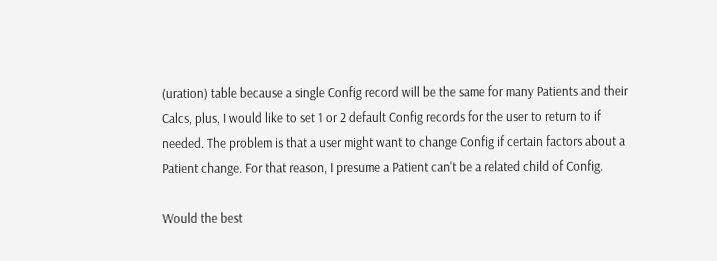(uration) table because a single Config record will be the same for many Patients and their Calcs, plus, I would like to set 1 or 2 default Config records for the user to return to if needed. The problem is that a user might want to change Config if certain factors about a Patient change. For that reason, I presume a Patient can't be a related child of Config.

Would the best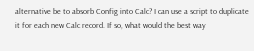alternative be to absorb Config into Calc? I can use a script to duplicate it for each new Calc record. If so, what would the best way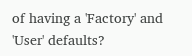of having a 'Factory' and 'User' defaults?